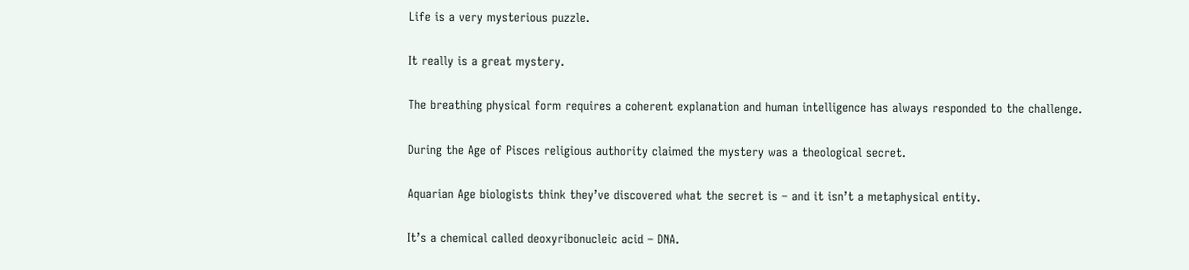Life is a very mysterious puzzle.

It really is a great mystery.

The breathing physical form requires a coherent explanation and human intelligence has always responded to the challenge.

During the Age of Pisces religious authority claimed the mystery was a theological secret.

Aquarian Age biologists think they’ve discovered what the secret is – and it isn’t a metaphysical entity.

It’s a chemical called deoxyribonucleic acid – DNA.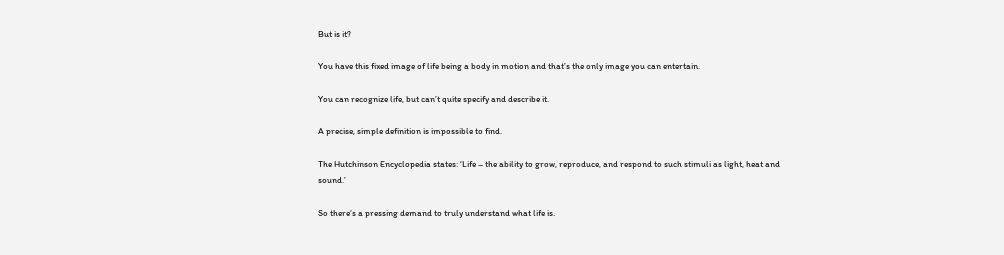But is it?

You have this fixed image of life being a body in motion and that’s the only image you can entertain.

You can recognize life, but can’t quite specify and describe it.

A precise, simple definition is impossible to find.

The Hutchinson Encyclopedia states: ‘Life – the ability to grow, reproduce, and respond to such stimuli as light, heat and sound.’

So there’s a pressing demand to truly understand what life is.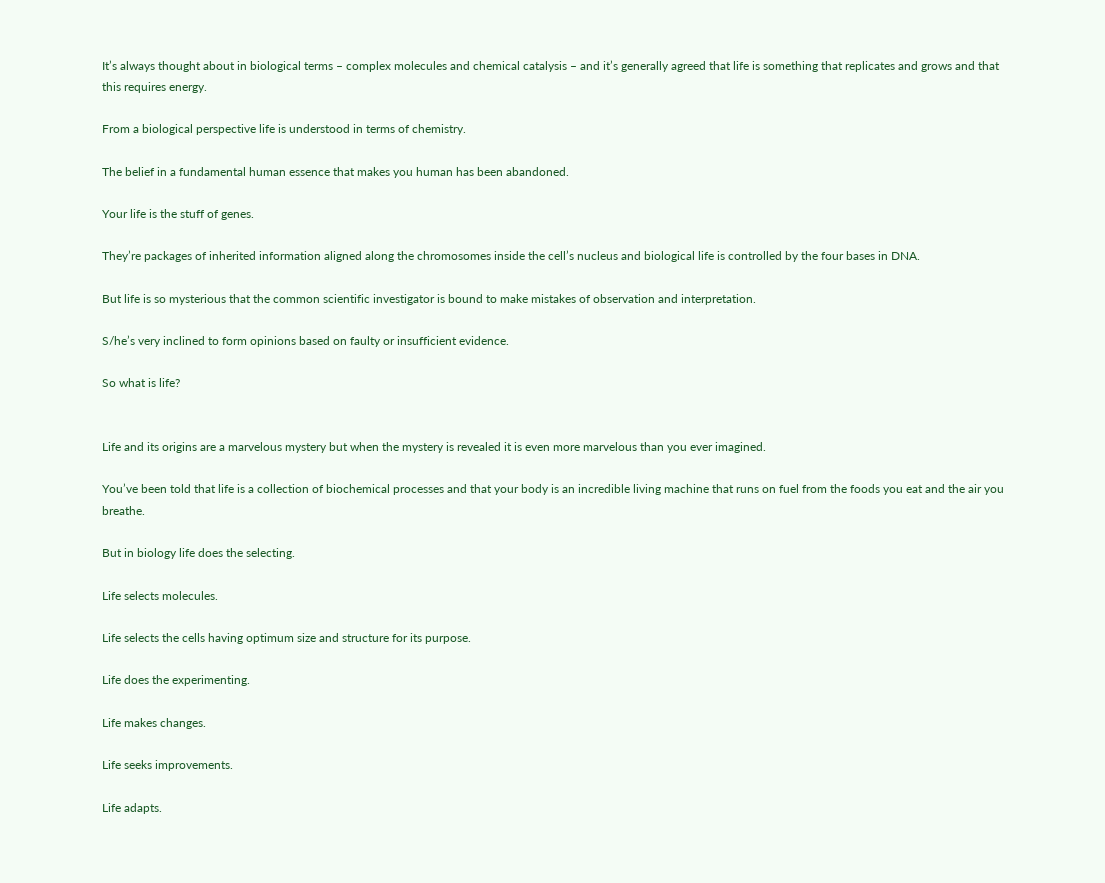It’s always thought about in biological terms – complex molecules and chemical catalysis – and it’s generally agreed that life is something that replicates and grows and that this requires energy.

From a biological perspective life is understood in terms of chemistry.

The belief in a fundamental human essence that makes you human has been abandoned.

Your life is the stuff of genes.

They’re packages of inherited information aligned along the chromosomes inside the cell’s nucleus and biological life is controlled by the four bases in DNA.

But life is so mysterious that the common scientific investigator is bound to make mistakes of observation and interpretation.

S/he’s very inclined to form opinions based on faulty or insufficient evidence.

So what is life?


Life and its origins are a marvelous mystery but when the mystery is revealed it is even more marvelous than you ever imagined.

You’ve been told that life is a collection of biochemical processes and that your body is an incredible living machine that runs on fuel from the foods you eat and the air you breathe.

But in biology life does the selecting.

Life selects molecules.

Life selects the cells having optimum size and structure for its purpose.

Life does the experimenting.

Life makes changes.

Life seeks improvements.

Life adapts.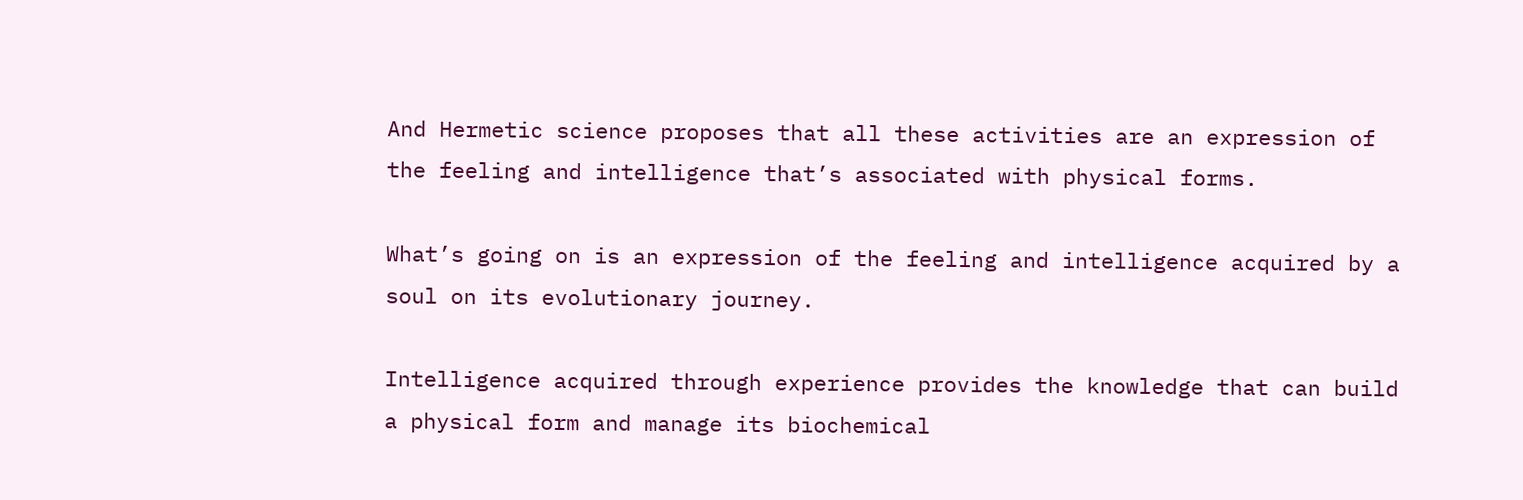And Hermetic science proposes that all these activities are an expression of the feeling and intelligence that’s associated with physical forms.

What’s going on is an expression of the feeling and intelligence acquired by a soul on its evolutionary journey.

Intelligence acquired through experience provides the knowledge that can build a physical form and manage its biochemical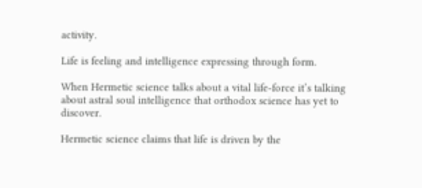activity.

Life is feeling and intelligence expressing through form.

When Hermetic science talks about a vital life-force it’s talking about astral soul intelligence that orthodox science has yet to discover.

Hermetic science claims that life is driven by the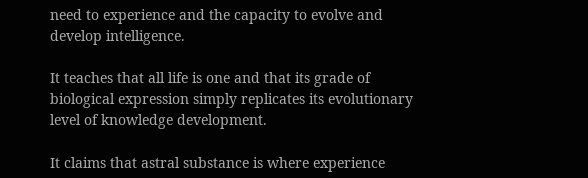need to experience and the capacity to evolve and develop intelligence.

It teaches that all life is one and that its grade of biological expression simply replicates its evolutionary level of knowledge development.

It claims that astral substance is where experience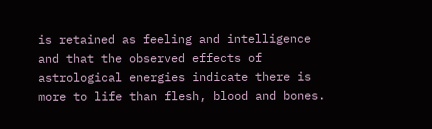is retained as feeling and intelligence and that the observed effects of astrological energies indicate there is more to life than flesh, blood and bones.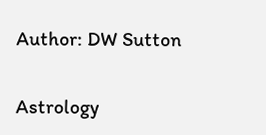Author: DW Sutton

Astrology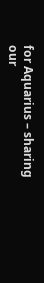for Aquarius – sharing our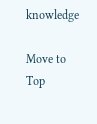knowledge

Move to Top